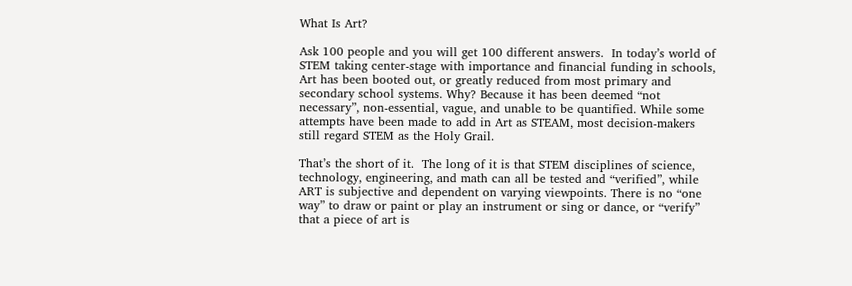What Is Art?

Ask 100 people and you will get 100 different answers.  In today’s world of STEM taking center-stage with importance and financial funding in schools, Art has been booted out, or greatly reduced from most primary and secondary school systems. Why? Because it has been deemed “not necessary”, non-essential, vague, and unable to be quantified. While some attempts have been made to add in Art as STEAM, most decision-makers still regard STEM as the Holy Grail.

That’s the short of it.  The long of it is that STEM disciplines of science, technology, engineering, and math can all be tested and “verified”, while ART is subjective and dependent on varying viewpoints. There is no “one way” to draw or paint or play an instrument or sing or dance, or “verify” that a piece of art is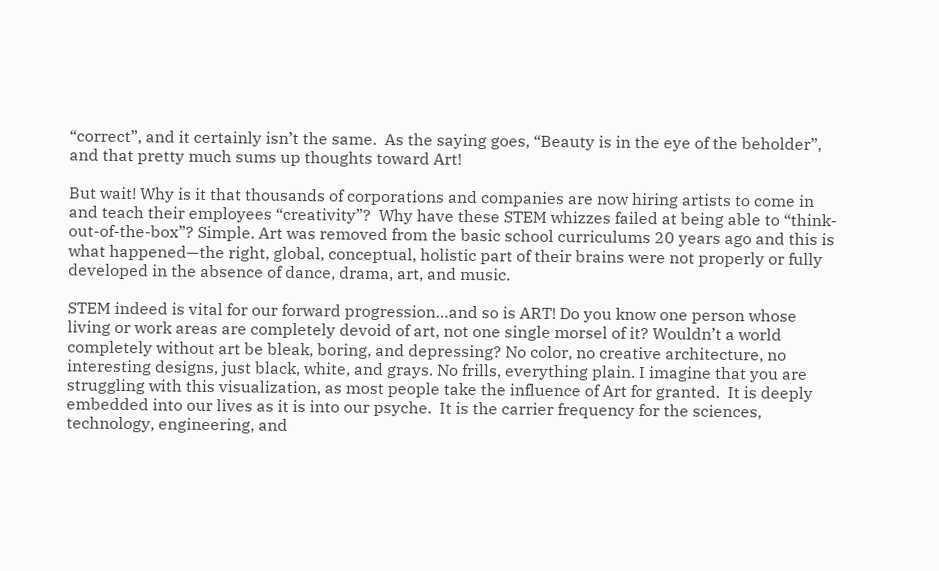“correct”, and it certainly isn’t the same.  As the saying goes, “Beauty is in the eye of the beholder”, and that pretty much sums up thoughts toward Art!

But wait! Why is it that thousands of corporations and companies are now hiring artists to come in and teach their employees “creativity”?  Why have these STEM whizzes failed at being able to “think-out-of-the-box”? Simple. Art was removed from the basic school curriculums 20 years ago and this is what happened—the right, global, conceptual, holistic part of their brains were not properly or fully developed in the absence of dance, drama, art, and music.

STEM indeed is vital for our forward progression…and so is ART! Do you know one person whose living or work areas are completely devoid of art, not one single morsel of it? Wouldn’t a world completely without art be bleak, boring, and depressing? No color, no creative architecture, no interesting designs, just black, white, and grays. No frills, everything plain. I imagine that you are struggling with this visualization, as most people take the influence of Art for granted.  It is deeply embedded into our lives as it is into our psyche.  It is the carrier frequency for the sciences, technology, engineering, and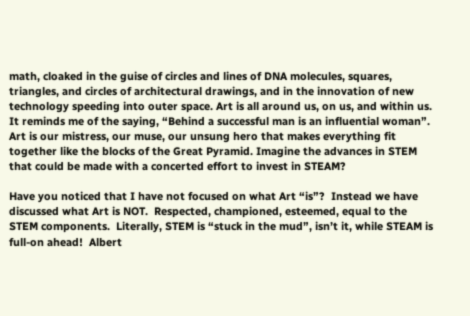math, cloaked in the guise of circles and lines of DNA molecules, squares, triangles, and circles of architectural drawings, and in the innovation of new technology speeding into outer space. Art is all around us, on us, and within us. It reminds me of the saying, “Behind a successful man is an influential woman”.  Art is our mistress, our muse, our unsung hero that makes everything fit together like the blocks of the Great Pyramid. Imagine the advances in STEM that could be made with a concerted effort to invest in STEAM?

Have you noticed that I have not focused on what Art “is”?  Instead we have discussed what Art is NOT.  Respected, championed, esteemed, equal to the STEM components.  Literally, STEM is “stuck in the mud”, isn’t it, while STEAM is full-on ahead!  Albert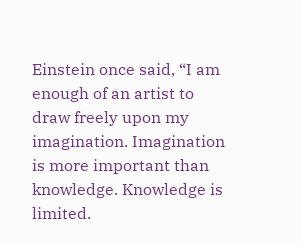Einstein once said, “I am enough of an artist to draw freely upon my imagination. Imagination is more important than knowledge. Knowledge is limited.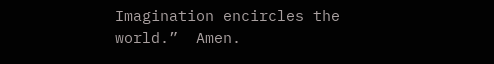Imagination encircles the world.”  Amen.